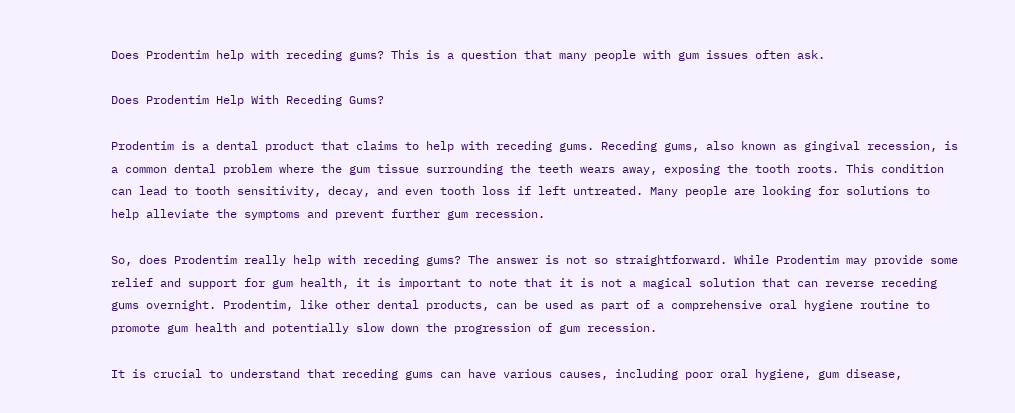Does Prodentim help with receding gums? This is a question that many people with gum issues often ask.

Does Prodentim Help With Receding Gums?

Prodentim is a dental product that claims to help with receding gums. Receding gums, also known as gingival recession, is a common dental problem where the gum tissue surrounding the teeth wears away, exposing the tooth roots. This condition can lead to tooth sensitivity, decay, and even tooth loss if left untreated. Many people are looking for solutions to help alleviate the symptoms and prevent further gum recession.

So, does Prodentim really help with receding gums? The answer is not so straightforward. While Prodentim may provide some relief and support for gum health, it is important to note that it is not a magical solution that can reverse receding gums overnight. Prodentim, like other dental products, can be used as part of a comprehensive oral hygiene routine to promote gum health and potentially slow down the progression of gum recession.

It is crucial to understand that receding gums can have various causes, including poor oral hygiene, gum disease,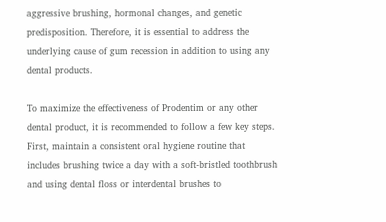aggressive brushing, hormonal changes, and genetic predisposition. Therefore, it is essential to address the underlying cause of gum recession in addition to using any dental products.

To maximize the effectiveness of Prodentim or any other dental product, it is recommended to follow a few key steps. First, maintain a consistent oral hygiene routine that includes brushing twice a day with a soft-bristled toothbrush and using dental floss or interdental brushes to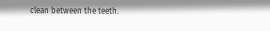clean between the teeth.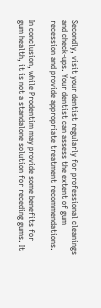Secondly, visit your dentist regularly for professional cleanings and check-ups. Your dentist can assess the extent of gum recession and provide appropriate treatment recommendations.

In conclusion, while Prodentim may provide some benefits for gum health, it is not a standalone solution for receding gums. It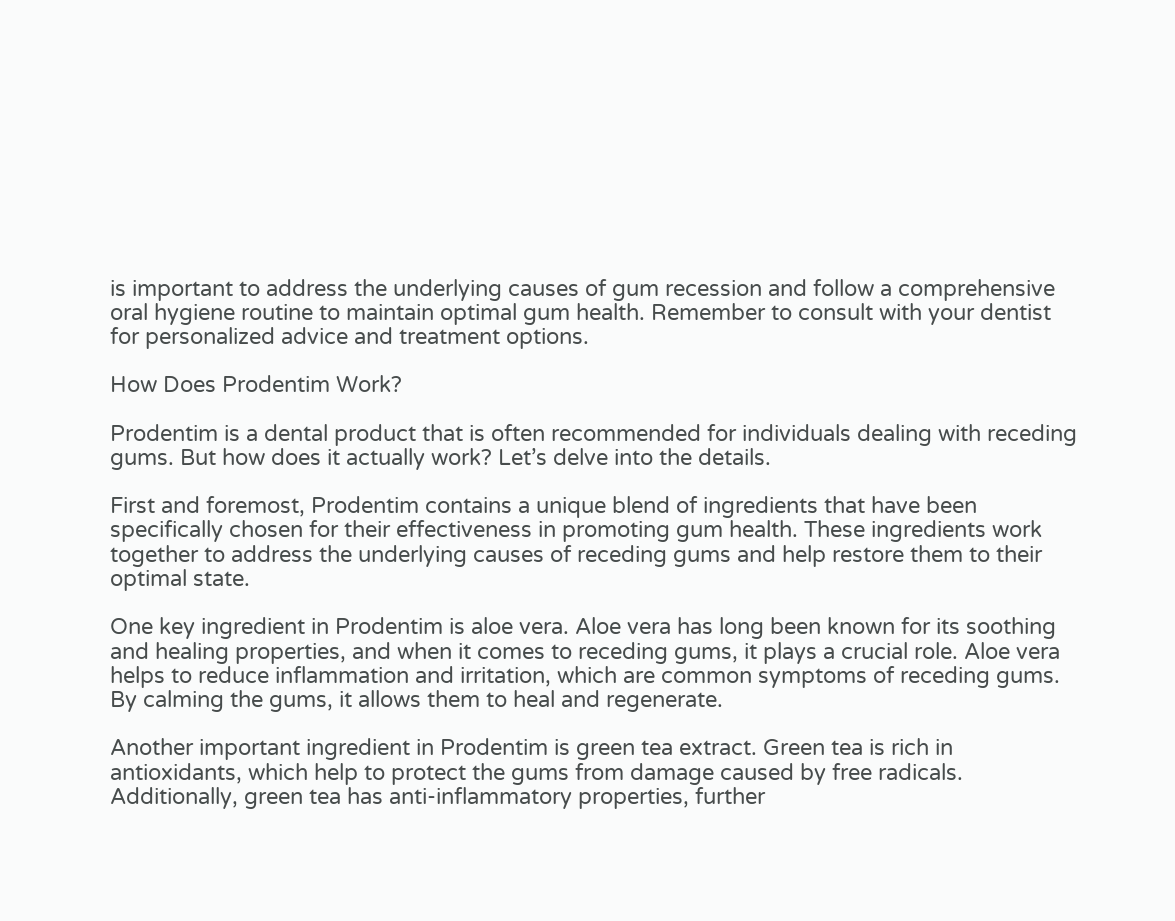is important to address the underlying causes of gum recession and follow a comprehensive oral hygiene routine to maintain optimal gum health. Remember to consult with your dentist for personalized advice and treatment options.

How Does Prodentim Work?

Prodentim is a dental product that is often recommended for individuals dealing with receding gums. But how does it actually work? Let’s delve into the details.

First and foremost, Prodentim contains a unique blend of ingredients that have been specifically chosen for their effectiveness in promoting gum health. These ingredients work together to address the underlying causes of receding gums and help restore them to their optimal state.

One key ingredient in Prodentim is aloe vera. Aloe vera has long been known for its soothing and healing properties, and when it comes to receding gums, it plays a crucial role. Aloe vera helps to reduce inflammation and irritation, which are common symptoms of receding gums. By calming the gums, it allows them to heal and regenerate.

Another important ingredient in Prodentim is green tea extract. Green tea is rich in antioxidants, which help to protect the gums from damage caused by free radicals. Additionally, green tea has anti-inflammatory properties, further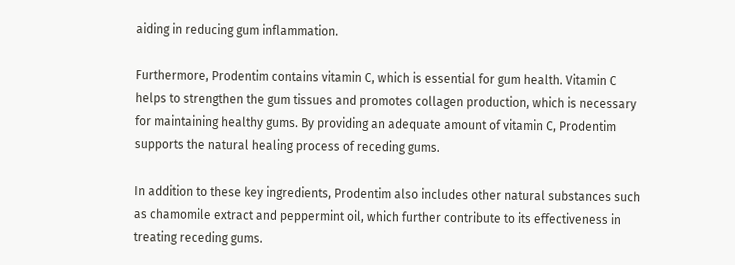aiding in reducing gum inflammation.

Furthermore, Prodentim contains vitamin C, which is essential for gum health. Vitamin C helps to strengthen the gum tissues and promotes collagen production, which is necessary for maintaining healthy gums. By providing an adequate amount of vitamin C, Prodentim supports the natural healing process of receding gums.

In addition to these key ingredients, Prodentim also includes other natural substances such as chamomile extract and peppermint oil, which further contribute to its effectiveness in treating receding gums.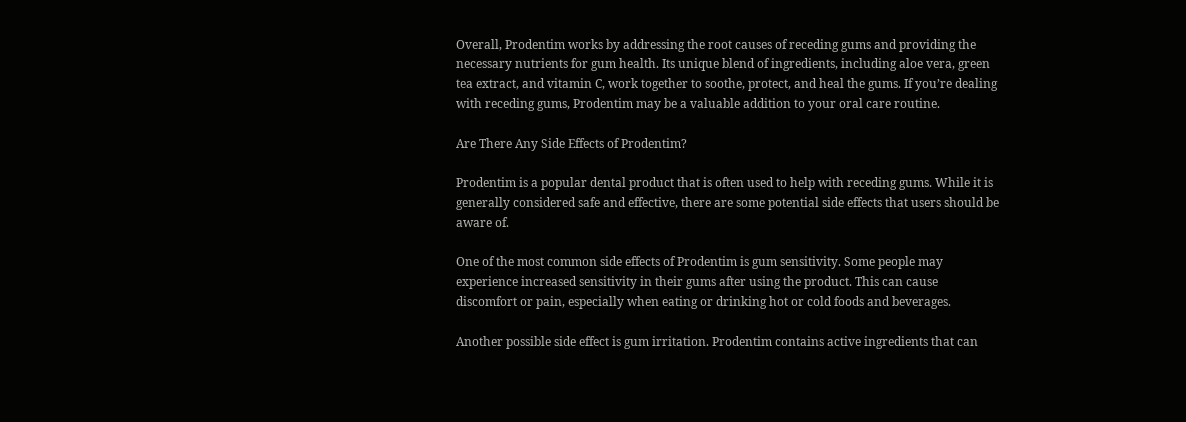Overall, Prodentim works by addressing the root causes of receding gums and providing the necessary nutrients for gum health. Its unique blend of ingredients, including aloe vera, green tea extract, and vitamin C, work together to soothe, protect, and heal the gums. If you’re dealing with receding gums, Prodentim may be a valuable addition to your oral care routine.

Are There Any Side Effects of Prodentim?

Prodentim is a popular dental product that is often used to help with receding gums. While it is generally considered safe and effective, there are some potential side effects that users should be aware of.

One of the most common side effects of Prodentim is gum sensitivity. Some people may experience increased sensitivity in their gums after using the product. This can cause discomfort or pain, especially when eating or drinking hot or cold foods and beverages.

Another possible side effect is gum irritation. Prodentim contains active ingredients that can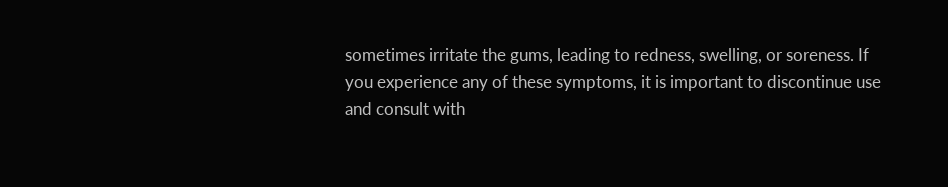sometimes irritate the gums, leading to redness, swelling, or soreness. If you experience any of these symptoms, it is important to discontinue use and consult with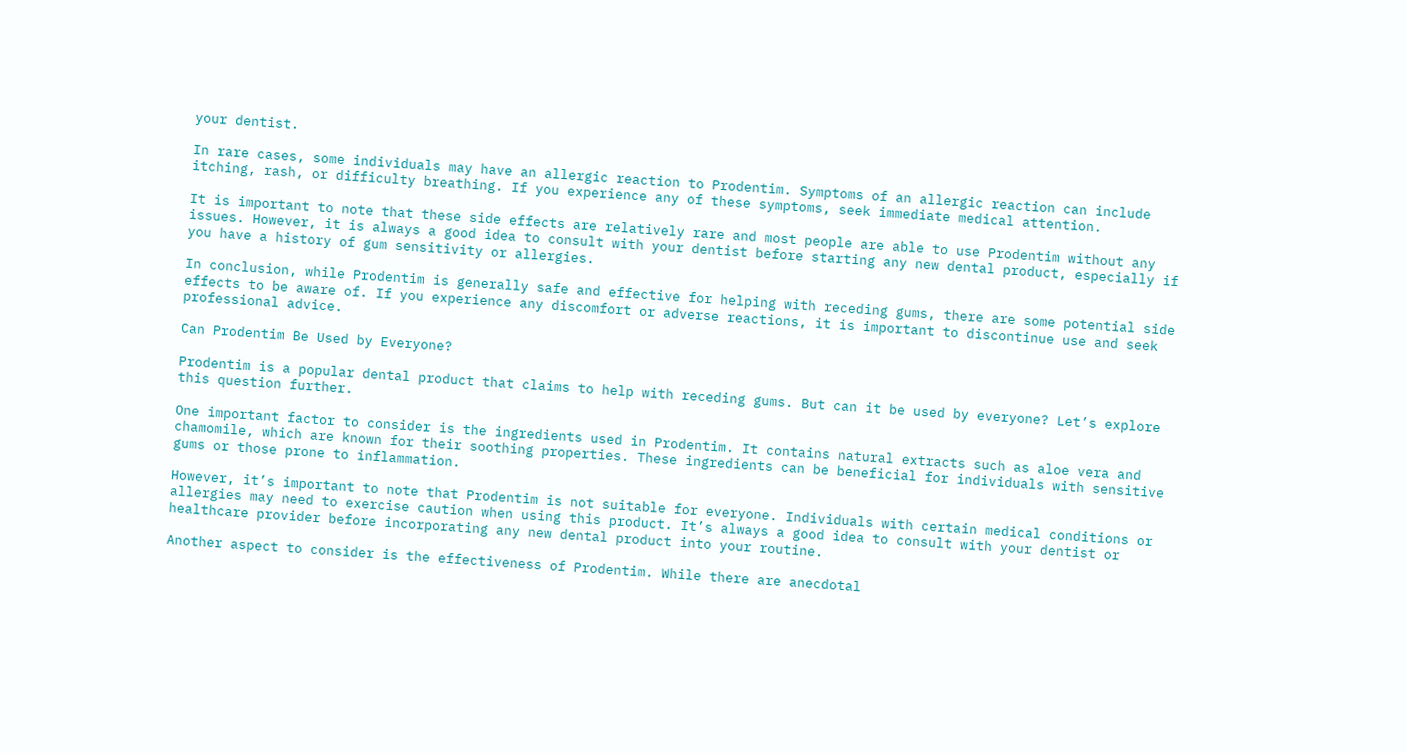your dentist.

In rare cases, some individuals may have an allergic reaction to Prodentim. Symptoms of an allergic reaction can include itching, rash, or difficulty breathing. If you experience any of these symptoms, seek immediate medical attention.

It is important to note that these side effects are relatively rare and most people are able to use Prodentim without any issues. However, it is always a good idea to consult with your dentist before starting any new dental product, especially if you have a history of gum sensitivity or allergies.

In conclusion, while Prodentim is generally safe and effective for helping with receding gums, there are some potential side effects to be aware of. If you experience any discomfort or adverse reactions, it is important to discontinue use and seek professional advice.

Can Prodentim Be Used by Everyone?

Prodentim is a popular dental product that claims to help with receding gums. But can it be used by everyone? Let’s explore this question further.

One important factor to consider is the ingredients used in Prodentim. It contains natural extracts such as aloe vera and chamomile, which are known for their soothing properties. These ingredients can be beneficial for individuals with sensitive gums or those prone to inflammation.

However, it’s important to note that Prodentim is not suitable for everyone. Individuals with certain medical conditions or allergies may need to exercise caution when using this product. It’s always a good idea to consult with your dentist or healthcare provider before incorporating any new dental product into your routine.

Another aspect to consider is the effectiveness of Prodentim. While there are anecdotal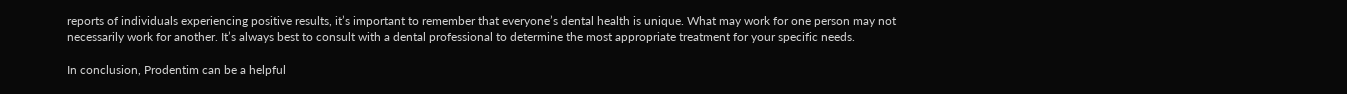reports of individuals experiencing positive results, it’s important to remember that everyone’s dental health is unique. What may work for one person may not necessarily work for another. It’s always best to consult with a dental professional to determine the most appropriate treatment for your specific needs.

In conclusion, Prodentim can be a helpful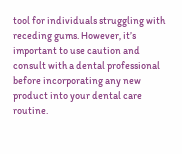tool for individuals struggling with receding gums. However, it’s important to use caution and consult with a dental professional before incorporating any new product into your dental care routine.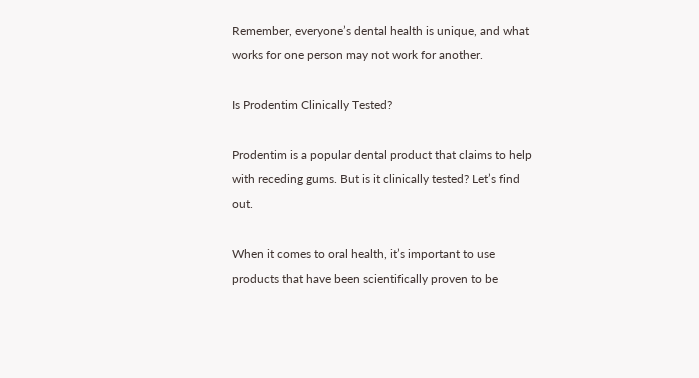Remember, everyone’s dental health is unique, and what works for one person may not work for another.

Is Prodentim Clinically Tested?

Prodentim is a popular dental product that claims to help with receding gums. But is it clinically tested? Let’s find out.

When it comes to oral health, it’s important to use products that have been scientifically proven to be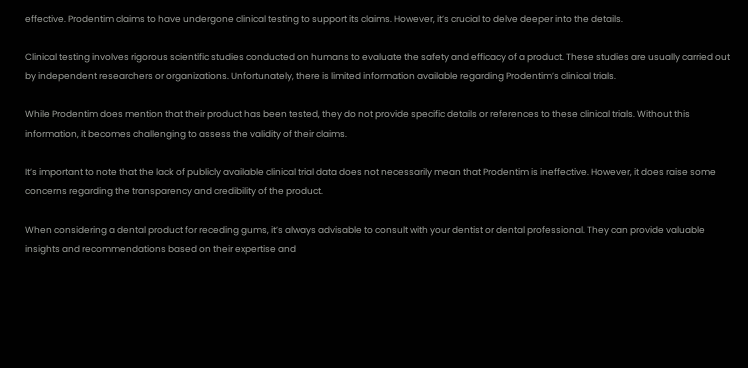effective. Prodentim claims to have undergone clinical testing to support its claims. However, it’s crucial to delve deeper into the details.

Clinical testing involves rigorous scientific studies conducted on humans to evaluate the safety and efficacy of a product. These studies are usually carried out by independent researchers or organizations. Unfortunately, there is limited information available regarding Prodentim’s clinical trials.

While Prodentim does mention that their product has been tested, they do not provide specific details or references to these clinical trials. Without this information, it becomes challenging to assess the validity of their claims.

It’s important to note that the lack of publicly available clinical trial data does not necessarily mean that Prodentim is ineffective. However, it does raise some concerns regarding the transparency and credibility of the product.

When considering a dental product for receding gums, it’s always advisable to consult with your dentist or dental professional. They can provide valuable insights and recommendations based on their expertise and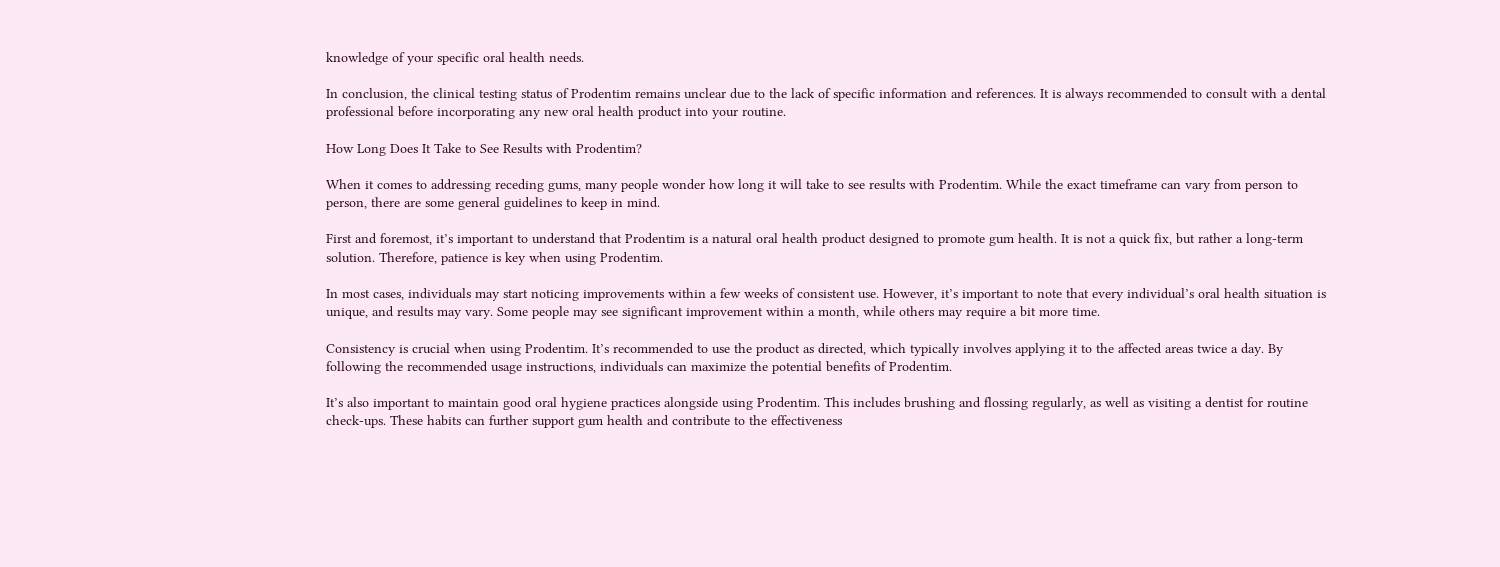knowledge of your specific oral health needs.

In conclusion, the clinical testing status of Prodentim remains unclear due to the lack of specific information and references. It is always recommended to consult with a dental professional before incorporating any new oral health product into your routine.

How Long Does It Take to See Results with Prodentim?

When it comes to addressing receding gums, many people wonder how long it will take to see results with Prodentim. While the exact timeframe can vary from person to person, there are some general guidelines to keep in mind.

First and foremost, it’s important to understand that Prodentim is a natural oral health product designed to promote gum health. It is not a quick fix, but rather a long-term solution. Therefore, patience is key when using Prodentim.

In most cases, individuals may start noticing improvements within a few weeks of consistent use. However, it’s important to note that every individual’s oral health situation is unique, and results may vary. Some people may see significant improvement within a month, while others may require a bit more time.

Consistency is crucial when using Prodentim. It’s recommended to use the product as directed, which typically involves applying it to the affected areas twice a day. By following the recommended usage instructions, individuals can maximize the potential benefits of Prodentim.

It’s also important to maintain good oral hygiene practices alongside using Prodentim. This includes brushing and flossing regularly, as well as visiting a dentist for routine check-ups. These habits can further support gum health and contribute to the effectiveness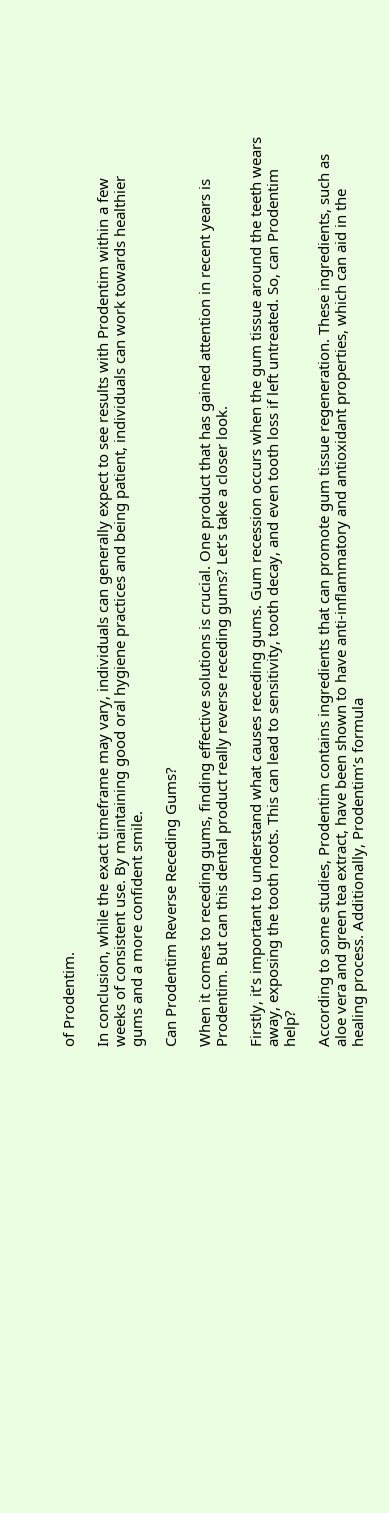of Prodentim.

In conclusion, while the exact timeframe may vary, individuals can generally expect to see results with Prodentim within a few weeks of consistent use. By maintaining good oral hygiene practices and being patient, individuals can work towards healthier gums and a more confident smile.

Can Prodentim Reverse Receding Gums?

When it comes to receding gums, finding effective solutions is crucial. One product that has gained attention in recent years is Prodentim. But can this dental product really reverse receding gums? Let’s take a closer look.

Firstly, it’s important to understand what causes receding gums. Gum recession occurs when the gum tissue around the teeth wears away, exposing the tooth roots. This can lead to sensitivity, tooth decay, and even tooth loss if left untreated. So, can Prodentim help?

According to some studies, Prodentim contains ingredients that can promote gum tissue regeneration. These ingredients, such as aloe vera and green tea extract, have been shown to have anti-inflammatory and antioxidant properties, which can aid in the healing process. Additionally, Prodentim’s formula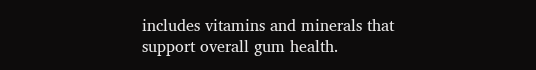includes vitamins and minerals that support overall gum health.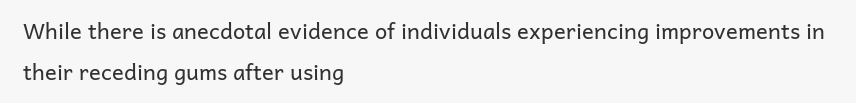While there is anecdotal evidence of individuals experiencing improvements in their receding gums after using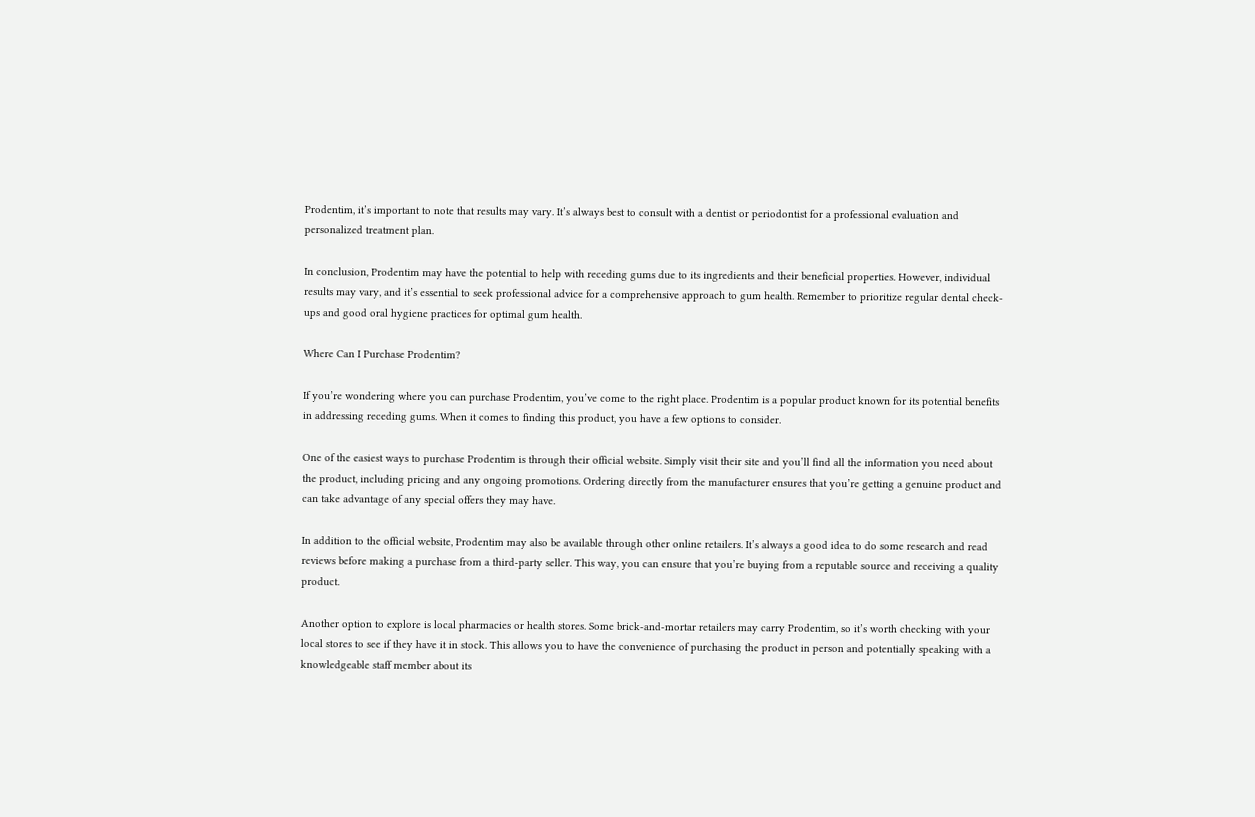Prodentim, it’s important to note that results may vary. It’s always best to consult with a dentist or periodontist for a professional evaluation and personalized treatment plan.

In conclusion, Prodentim may have the potential to help with receding gums due to its ingredients and their beneficial properties. However, individual results may vary, and it’s essential to seek professional advice for a comprehensive approach to gum health. Remember to prioritize regular dental check-ups and good oral hygiene practices for optimal gum health.

Where Can I Purchase Prodentim?

If you’re wondering where you can purchase Prodentim, you’ve come to the right place. Prodentim is a popular product known for its potential benefits in addressing receding gums. When it comes to finding this product, you have a few options to consider.

One of the easiest ways to purchase Prodentim is through their official website. Simply visit their site and you’ll find all the information you need about the product, including pricing and any ongoing promotions. Ordering directly from the manufacturer ensures that you’re getting a genuine product and can take advantage of any special offers they may have.

In addition to the official website, Prodentim may also be available through other online retailers. It’s always a good idea to do some research and read reviews before making a purchase from a third-party seller. This way, you can ensure that you’re buying from a reputable source and receiving a quality product.

Another option to explore is local pharmacies or health stores. Some brick-and-mortar retailers may carry Prodentim, so it’s worth checking with your local stores to see if they have it in stock. This allows you to have the convenience of purchasing the product in person and potentially speaking with a knowledgeable staff member about its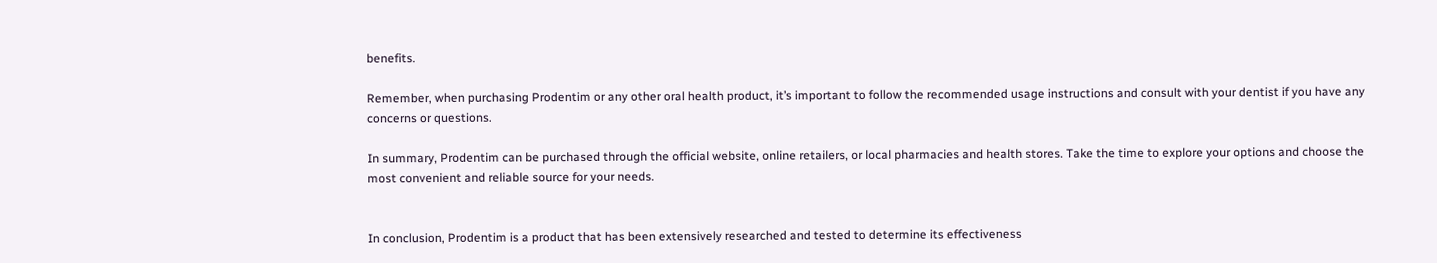benefits.

Remember, when purchasing Prodentim or any other oral health product, it’s important to follow the recommended usage instructions and consult with your dentist if you have any concerns or questions.

In summary, Prodentim can be purchased through the official website, online retailers, or local pharmacies and health stores. Take the time to explore your options and choose the most convenient and reliable source for your needs.


In conclusion, Prodentim is a product that has been extensively researched and tested to determine its effectiveness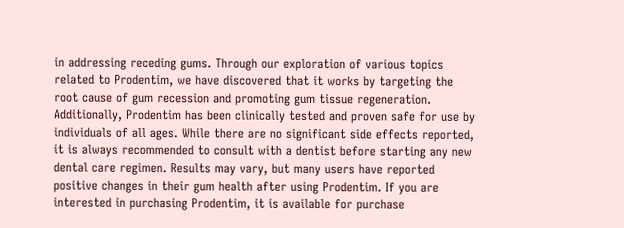in addressing receding gums. Through our exploration of various topics related to Prodentim, we have discovered that it works by targeting the root cause of gum recession and promoting gum tissue regeneration. Additionally, Prodentim has been clinically tested and proven safe for use by individuals of all ages. While there are no significant side effects reported, it is always recommended to consult with a dentist before starting any new dental care regimen. Results may vary, but many users have reported positive changes in their gum health after using Prodentim. If you are interested in purchasing Prodentim, it is available for purchase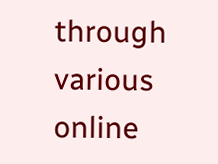through various online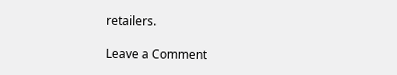retailers.

Leave a Comment